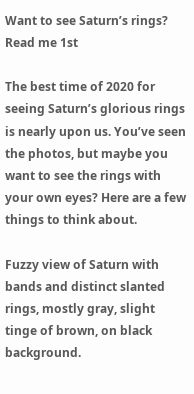Want to see Saturn’s rings? Read me 1st

The best time of 2020 for seeing Saturn’s glorious rings is nearly upon us. You’ve seen the photos, but maybe you want to see the rings with your own eyes? Here are a few things to think about.

Fuzzy view of Saturn with bands and distinct slanted rings, mostly gray, slight tinge of brown, on black background.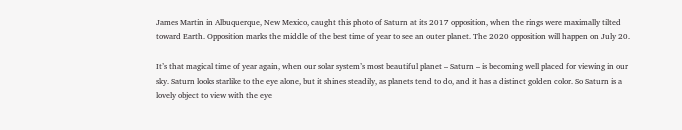James Martin in Albuquerque, New Mexico, caught this photo of Saturn at its 2017 opposition, when the rings were maximally tilted toward Earth. Opposition marks the middle of the best time of year to see an outer planet. The 2020 opposition will happen on July 20.

It’s that magical time of year again, when our solar system’s most beautiful planet – Saturn – is becoming well placed for viewing in our sky. Saturn looks starlike to the eye alone, but it shines steadily, as planets tend to do, and it has a distinct golden color. So Saturn is a lovely object to view with the eye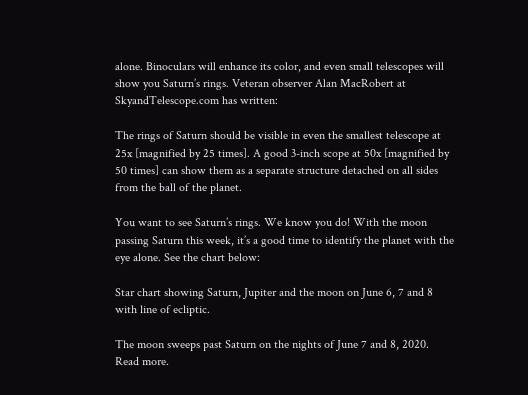alone. Binoculars will enhance its color, and even small telescopes will show you Saturn’s rings. Veteran observer Alan MacRobert at SkyandTelescope.com has written:

The rings of Saturn should be visible in even the smallest telescope at 25x [magnified by 25 times]. A good 3-inch scope at 50x [magnified by 50 times] can show them as a separate structure detached on all sides from the ball of the planet.

You want to see Saturn’s rings. We know you do! With the moon passing Saturn this week, it’s a good time to identify the planet with the eye alone. See the chart below:

Star chart showing Saturn, Jupiter and the moon on June 6, 7 and 8 with line of ecliptic.

The moon sweeps past Saturn on the nights of June 7 and 8, 2020. Read more.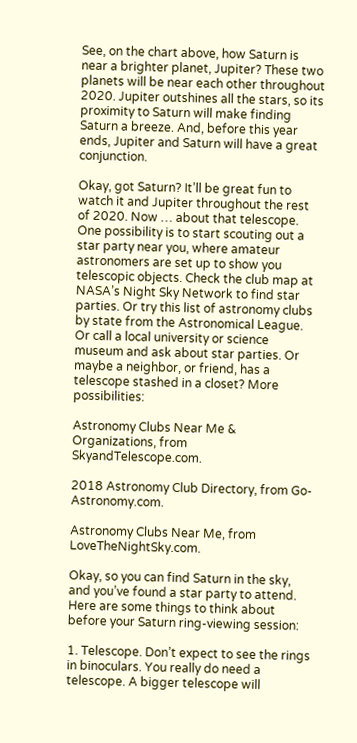See, on the chart above, how Saturn is near a brighter planet, Jupiter? These two planets will be near each other throughout 2020. Jupiter outshines all the stars, so its proximity to Saturn will make finding Saturn a breeze. And, before this year ends, Jupiter and Saturn will have a great conjunction.

Okay, got Saturn? It’ll be great fun to watch it and Jupiter throughout the rest of 2020. Now … about that telescope. One possibility is to start scouting out a star party near you, where amateur astronomers are set up to show you telescopic objects. Check the club map at NASA’s Night Sky Network to find star parties. Or try this list of astronomy clubs by state from the Astronomical League. Or call a local university or science museum and ask about star parties. Or maybe a neighbor, or friend, has a telescope stashed in a closet? More possibilities:

Astronomy Clubs Near Me & Organizations, from SkyandTelescope.com.

2018 Astronomy Club Directory, from Go-Astronomy.com.

Astronomy Clubs Near Me, from LoveTheNightSky.com.

Okay, so you can find Saturn in the sky, and you’ve found a star party to attend. Here are some things to think about before your Saturn ring-viewing session:

1. Telescope. Don’t expect to see the rings in binoculars. You really do need a telescope. A bigger telescope will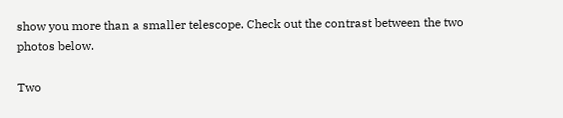show you more than a smaller telescope. Check out the contrast between the two photos below.

Two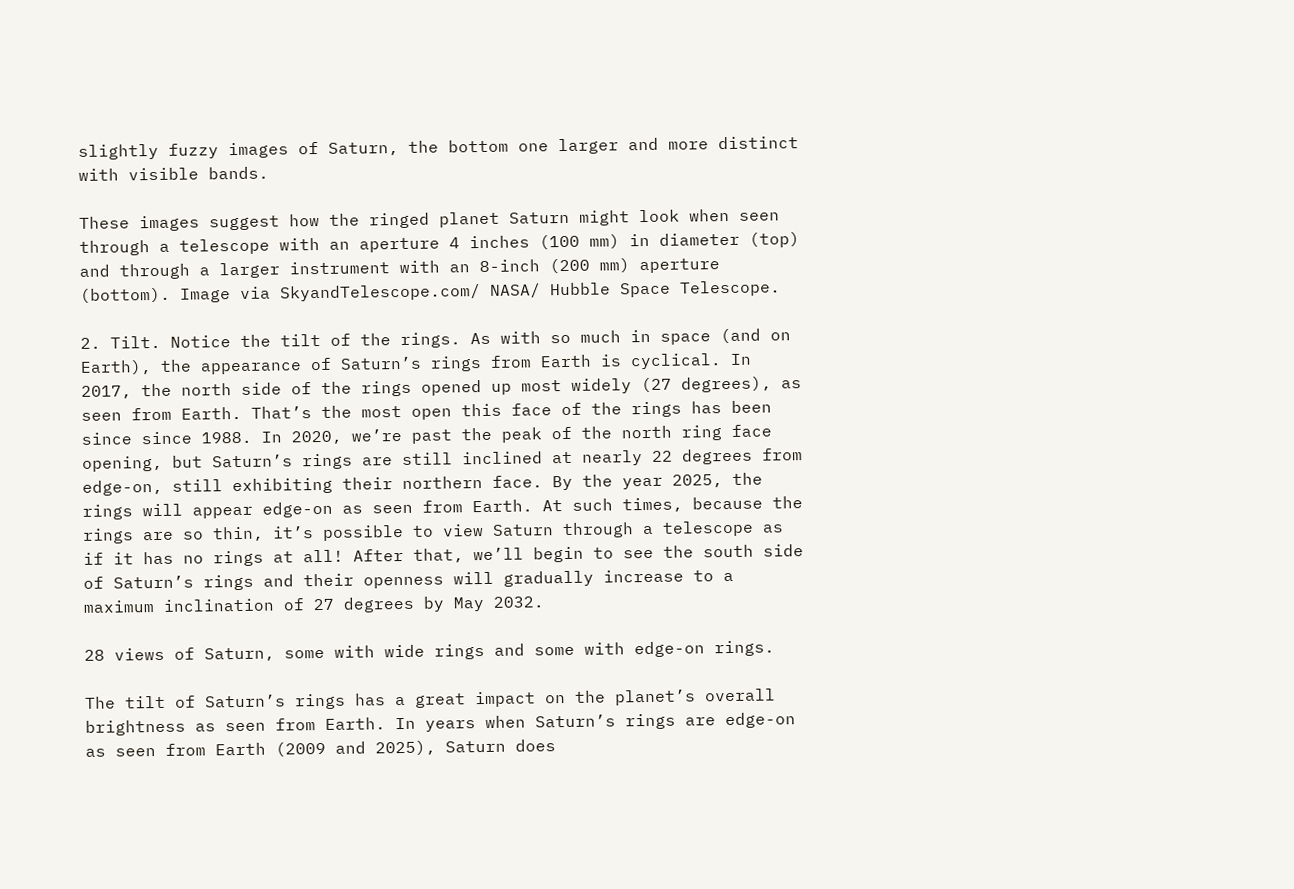slightly fuzzy images of Saturn, the bottom one larger and more distinct with visible bands.

These images suggest how the ringed planet Saturn might look when seen through a telescope with an aperture 4 inches (100 mm) in diameter (top) and through a larger instrument with an 8-inch (200 mm) aperture (bottom). Image via SkyandTelescope.com/ NASA/ Hubble Space Telescope.

2. Tilt. Notice the tilt of the rings. As with so much in space (and on Earth), the appearance of Saturn’s rings from Earth is cyclical. In 2017, the north side of the rings opened up most widely (27 degrees), as seen from Earth. That’s the most open this face of the rings has been since since 1988. In 2020, we’re past the peak of the north ring face opening, but Saturn’s rings are still inclined at nearly 22 degrees from edge-on, still exhibiting their northern face. By the year 2025, the rings will appear edge-on as seen from Earth. At such times, because the rings are so thin, it’s possible to view Saturn through a telescope as if it has no rings at all! After that, we’ll begin to see the south side of Saturn’s rings and their openness will gradually increase to a maximum inclination of 27 degrees by May 2032.

28 views of Saturn, some with wide rings and some with edge-on rings.

The tilt of Saturn’s rings has a great impact on the planet’s overall brightness as seen from Earth. In years when Saturn’s rings are edge-on as seen from Earth (2009 and 2025), Saturn does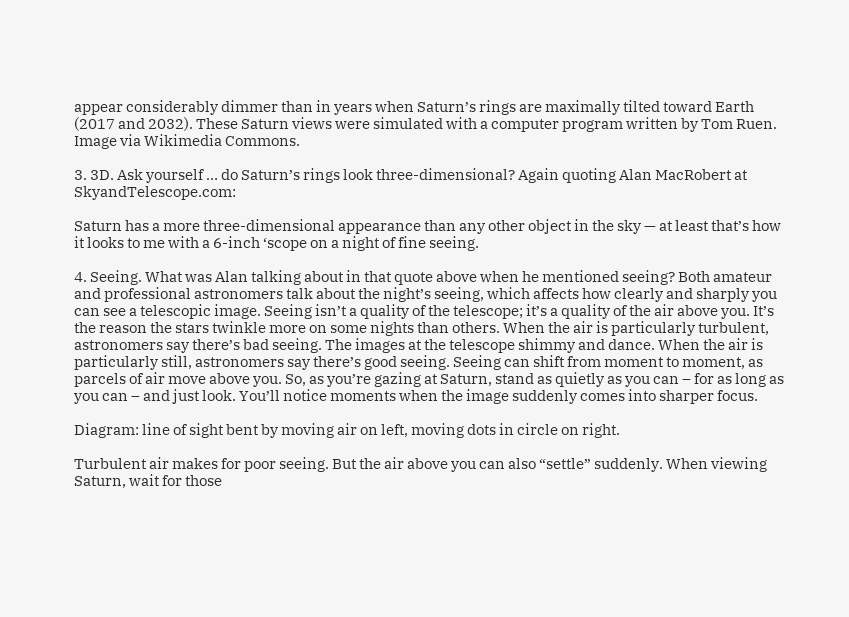appear considerably dimmer than in years when Saturn’s rings are maximally tilted toward Earth (2017 and 2032). These Saturn views were simulated with a computer program written by Tom Ruen. Image via Wikimedia Commons.

3. 3D. Ask yourself … do Saturn’s rings look three-dimensional? Again quoting Alan MacRobert at SkyandTelescope.com:

Saturn has a more three-dimensional appearance than any other object in the sky — at least that’s how it looks to me with a 6-inch ‘scope on a night of fine seeing.

4. Seeing. What was Alan talking about in that quote above when he mentioned seeing? Both amateur and professional astronomers talk about the night’s seeing, which affects how clearly and sharply you can see a telescopic image. Seeing isn’t a quality of the telescope; it’s a quality of the air above you. It’s the reason the stars twinkle more on some nights than others. When the air is particularly turbulent, astronomers say there’s bad seeing. The images at the telescope shimmy and dance. When the air is particularly still, astronomers say there’s good seeing. Seeing can shift from moment to moment, as parcels of air move above you. So, as you’re gazing at Saturn, stand as quietly as you can – for as long as you can – and just look. You’ll notice moments when the image suddenly comes into sharper focus.

Diagram: line of sight bent by moving air on left, moving dots in circle on right.

Turbulent air makes for poor seeing. But the air above you can also “settle” suddenly. When viewing Saturn, wait for those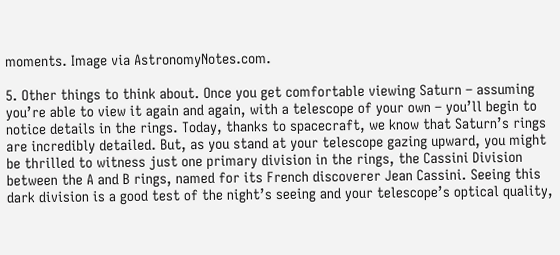moments. Image via AstronomyNotes.com.

5. Other things to think about. Once you get comfortable viewing Saturn – assuming you’re able to view it again and again, with a telescope of your own – you’ll begin to notice details in the rings. Today, thanks to spacecraft, we know that Saturn’s rings are incredibly detailed. But, as you stand at your telescope gazing upward, you might be thrilled to witness just one primary division in the rings, the Cassini Division between the A and B rings, named for its French discoverer Jean Cassini. Seeing this dark division is a good test of the night’s seeing and your telescope’s optical quality,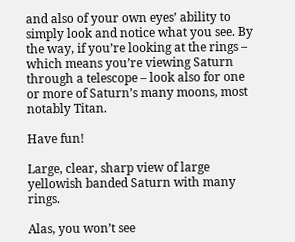and also of your own eyes’ ability to simply look and notice what you see. By the way, if you’re looking at the rings – which means you’re viewing Saturn through a telescope – look also for one or more of Saturn’s many moons, most notably Titan.

Have fun!

Large, clear, sharp view of large yellowish banded Saturn with many rings.

Alas, you won’t see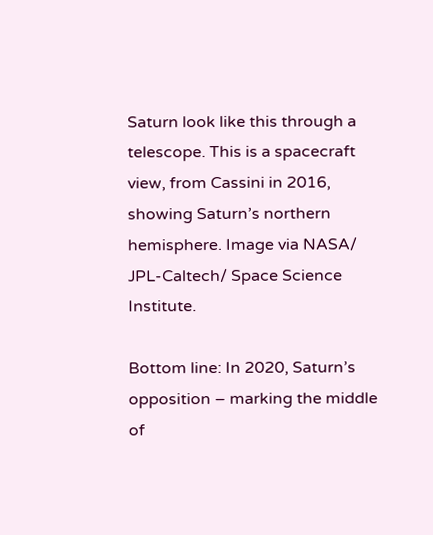Saturn look like this through a telescope. This is a spacecraft view, from Cassini in 2016, showing Saturn’s northern hemisphere. Image via NASA/ JPL-Caltech/ Space Science Institute.

Bottom line: In 2020, Saturn’s opposition – marking the middle of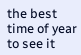the best time of year to see it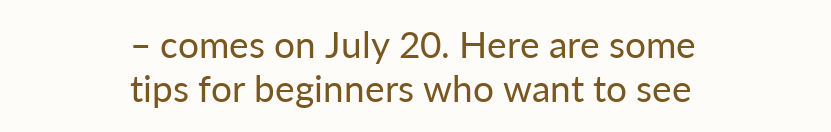– comes on July 20. Here are some tips for beginners who want to see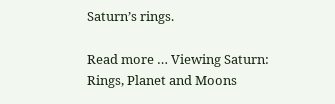Saturn’s rings.

Read more … Viewing Saturn: Rings, Planet and Moons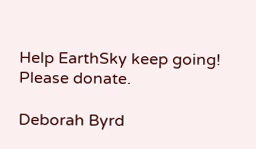Help EarthSky keep going! Please donate.

Deborah Byrd